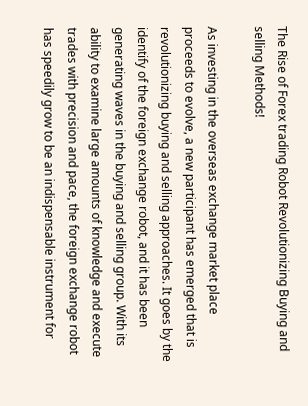The Rise of Forex trading Robot Revolutionizing Buying and selling Methods!

As investing in the overseas exchange market place proceeds to evolve, a new participant has emerged that is revolutionizing buying and selling approaches. It goes by the identify of the foreign exchange robot, and it has been generating waves in the buying and selling group. With its ability to examine large amounts of knowledge and execute trades with precision and pace, the foreign exchange robot has speedily grow to be an indispensable instrument for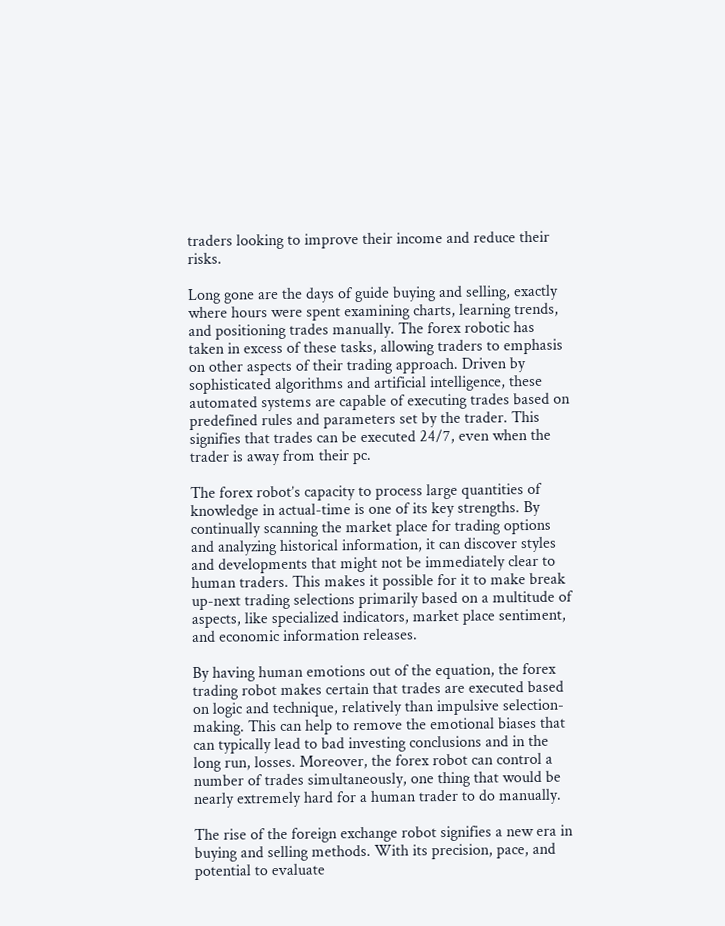traders looking to improve their income and reduce their risks.

Long gone are the days of guide buying and selling, exactly where hours were spent examining charts, learning trends, and positioning trades manually. The forex robotic has taken in excess of these tasks, allowing traders to emphasis on other aspects of their trading approach. Driven by sophisticated algorithms and artificial intelligence, these automated systems are capable of executing trades based on predefined rules and parameters set by the trader. This signifies that trades can be executed 24/7, even when the trader is away from their pc.

The forex robot’s capacity to process large quantities of knowledge in actual-time is one of its key strengths. By continually scanning the market place for trading options and analyzing historical information, it can discover styles and developments that might not be immediately clear to human traders. This makes it possible for it to make break up-next trading selections primarily based on a multitude of aspects, like specialized indicators, market place sentiment, and economic information releases.

By having human emotions out of the equation, the forex trading robot makes certain that trades are executed based on logic and technique, relatively than impulsive selection-making. This can help to remove the emotional biases that can typically lead to bad investing conclusions and in the long run, losses. Moreover, the forex robot can control a number of trades simultaneously, one thing that would be nearly extremely hard for a human trader to do manually.

The rise of the foreign exchange robot signifies a new era in buying and selling methods. With its precision, pace, and potential to evaluate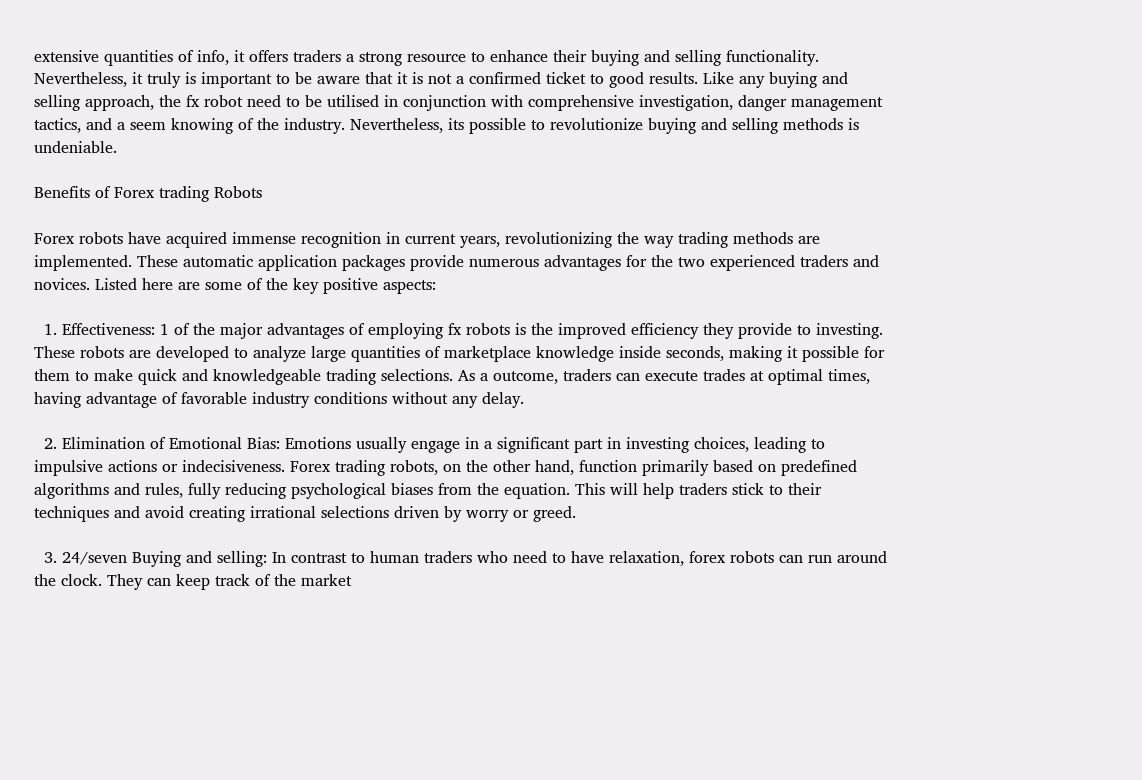extensive quantities of info, it offers traders a strong resource to enhance their buying and selling functionality. Nevertheless, it truly is important to be aware that it is not a confirmed ticket to good results. Like any buying and selling approach, the fx robot need to be utilised in conjunction with comprehensive investigation, danger management tactics, and a seem knowing of the industry. Nevertheless, its possible to revolutionize buying and selling methods is undeniable.

Benefits of Forex trading Robots

Forex robots have acquired immense recognition in current years, revolutionizing the way trading methods are implemented. These automatic application packages provide numerous advantages for the two experienced traders and novices. Listed here are some of the key positive aspects:

  1. Effectiveness: 1 of the major advantages of employing fx robots is the improved efficiency they provide to investing. These robots are developed to analyze large quantities of marketplace knowledge inside seconds, making it possible for them to make quick and knowledgeable trading selections. As a outcome, traders can execute trades at optimal times, having advantage of favorable industry conditions without any delay.

  2. Elimination of Emotional Bias: Emotions usually engage in a significant part in investing choices, leading to impulsive actions or indecisiveness. Forex trading robots, on the other hand, function primarily based on predefined algorithms and rules, fully reducing psychological biases from the equation. This will help traders stick to their techniques and avoid creating irrational selections driven by worry or greed.

  3. 24/seven Buying and selling: In contrast to human traders who need to have relaxation, forex robots can run around the clock. They can keep track of the market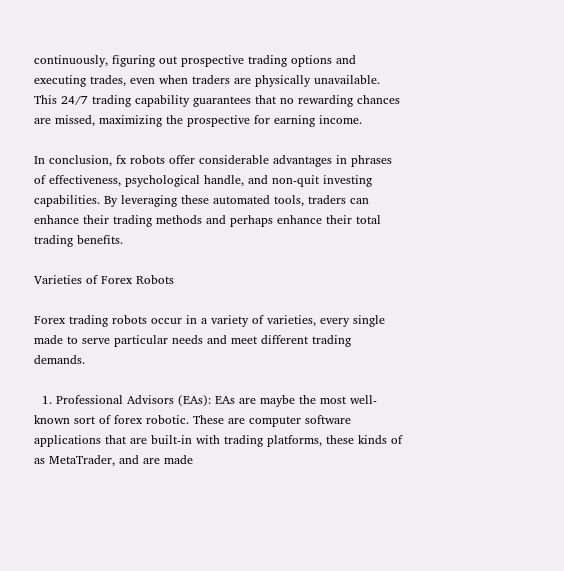continuously, figuring out prospective trading options and executing trades, even when traders are physically unavailable. This 24/7 trading capability guarantees that no rewarding chances are missed, maximizing the prospective for earning income.

In conclusion, fx robots offer considerable advantages in phrases of effectiveness, psychological handle, and non-quit investing capabilities. By leveraging these automated tools, traders can enhance their trading methods and perhaps enhance their total trading benefits.

Varieties of Forex Robots

Forex trading robots occur in a variety of varieties, every single made to serve particular needs and meet different trading demands.

  1. Professional Advisors (EAs): EAs are maybe the most well-known sort of forex robotic. These are computer software applications that are built-in with trading platforms, these kinds of as MetaTrader, and are made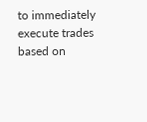to immediately execute trades based on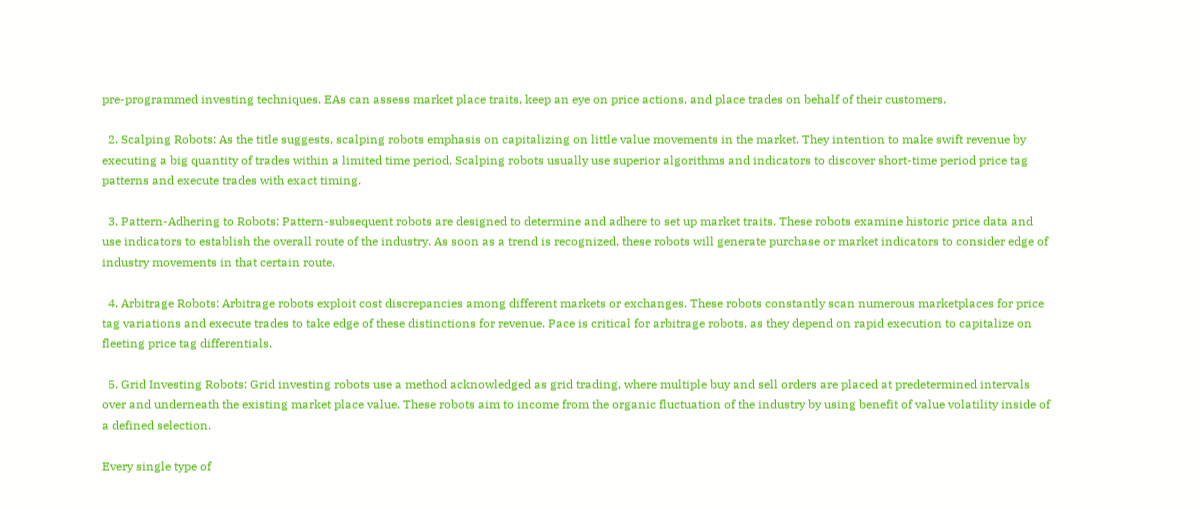pre-programmed investing techniques. EAs can assess market place traits, keep an eye on price actions, and place trades on behalf of their customers.

  2. Scalping Robots: As the title suggests, scalping robots emphasis on capitalizing on little value movements in the market. They intention to make swift revenue by executing a big quantity of trades within a limited time period. Scalping robots usually use superior algorithms and indicators to discover short-time period price tag patterns and execute trades with exact timing.

  3. Pattern-Adhering to Robots: Pattern-subsequent robots are designed to determine and adhere to set up market traits. These robots examine historic price data and use indicators to establish the overall route of the industry. As soon as a trend is recognized, these robots will generate purchase or market indicators to consider edge of industry movements in that certain route.

  4. Arbitrage Robots: Arbitrage robots exploit cost discrepancies among different markets or exchanges. These robots constantly scan numerous marketplaces for price tag variations and execute trades to take edge of these distinctions for revenue. Pace is critical for arbitrage robots, as they depend on rapid execution to capitalize on fleeting price tag differentials.

  5. Grid Investing Robots: Grid investing robots use a method acknowledged as grid trading, where multiple buy and sell orders are placed at predetermined intervals over and underneath the existing market place value. These robots aim to income from the organic fluctuation of the industry by using benefit of value volatility inside of a defined selection.

Every single type of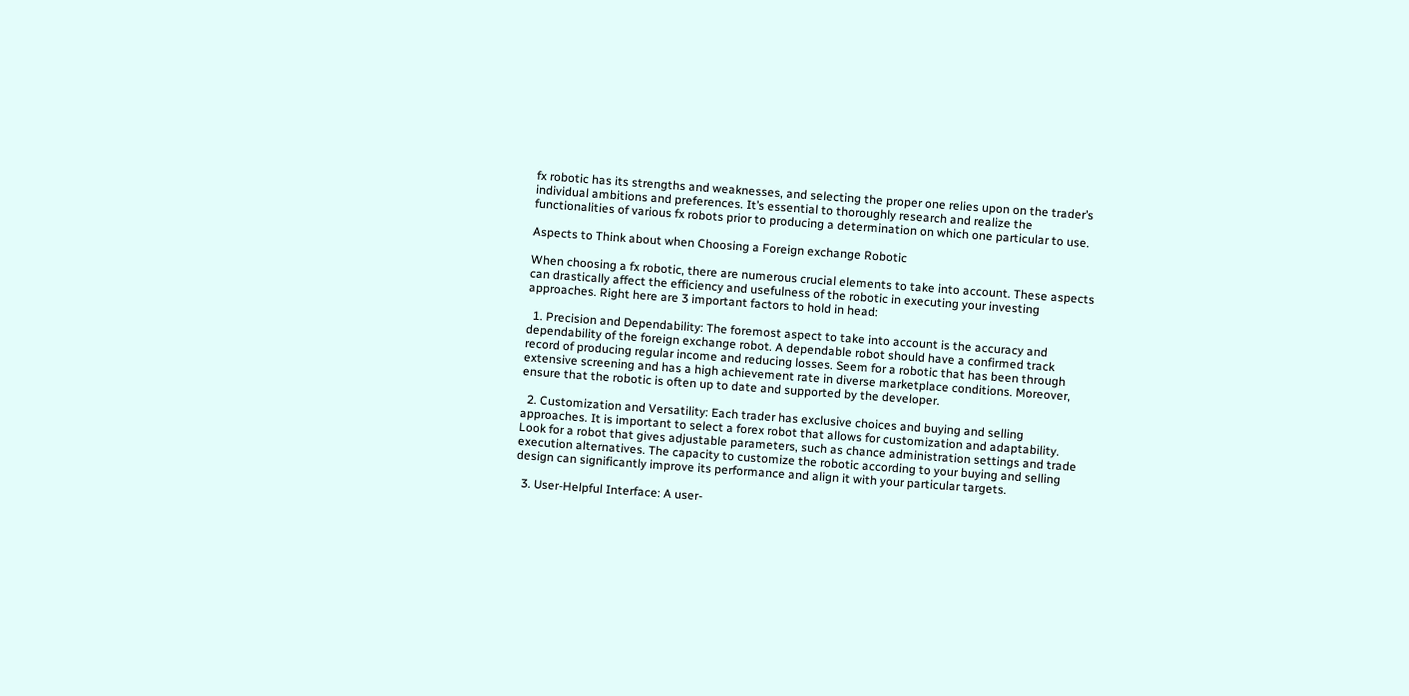fx robotic has its strengths and weaknesses, and selecting the proper one relies upon on the trader’s individual ambitions and preferences. It’s essential to thoroughly research and realize the functionalities of various fx robots prior to producing a determination on which one particular to use.

Aspects to Think about when Choosing a Foreign exchange Robotic

When choosing a fx robotic, there are numerous crucial elements to take into account. These aspects can drastically affect the efficiency and usefulness of the robotic in executing your investing approaches. Right here are 3 important factors to hold in head:

  1. Precision and Dependability: The foremost aspect to take into account is the accuracy and dependability of the foreign exchange robot. A dependable robot should have a confirmed track record of producing regular income and reducing losses. Seem for a robotic that has been through extensive screening and has a high achievement rate in diverse marketplace conditions. Moreover, ensure that the robotic is often up to date and supported by the developer.

  2. Customization and Versatility: Each trader has exclusive choices and buying and selling approaches. It is important to select a forex robot that allows for customization and adaptability. Look for a robot that gives adjustable parameters, such as chance administration settings and trade execution alternatives. The capacity to customize the robotic according to your buying and selling design can significantly improve its performance and align it with your particular targets.

  3. User-Helpful Interface: A user-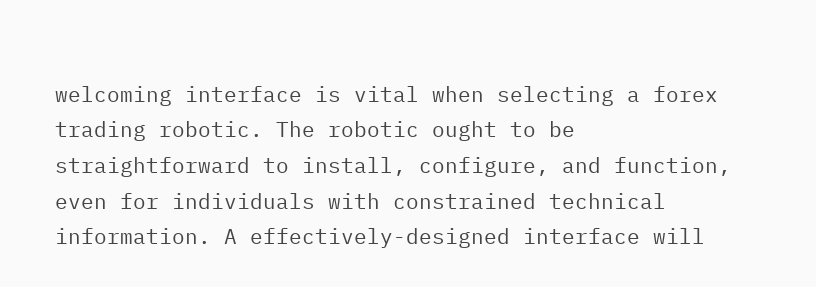welcoming interface is vital when selecting a forex trading robotic. The robotic ought to be straightforward to install, configure, and function, even for individuals with constrained technical information. A effectively-designed interface will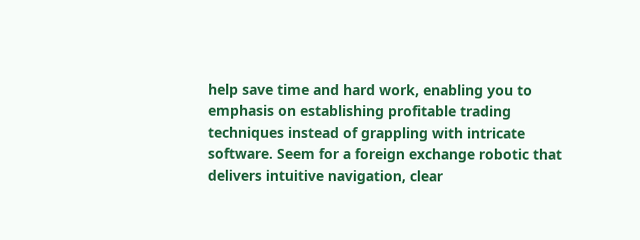help save time and hard work, enabling you to emphasis on establishing profitable trading techniques instead of grappling with intricate software. Seem for a foreign exchange robotic that delivers intuitive navigation, clear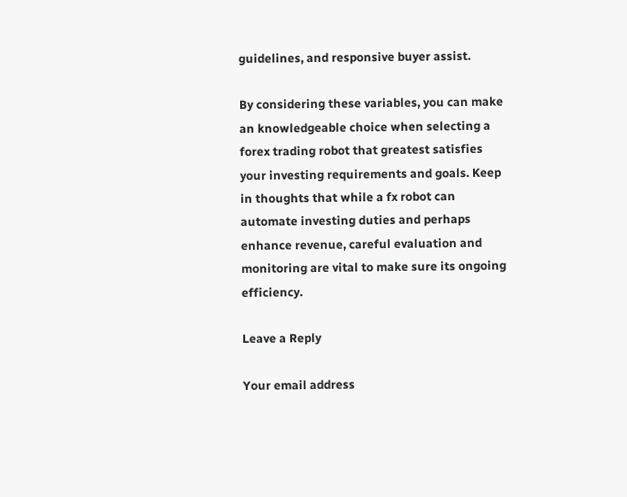guidelines, and responsive buyer assist.

By considering these variables, you can make an knowledgeable choice when selecting a forex trading robot that greatest satisfies your investing requirements and goals. Keep in thoughts that while a fx robot can automate investing duties and perhaps enhance revenue, careful evaluation and monitoring are vital to make sure its ongoing efficiency.

Leave a Reply

Your email address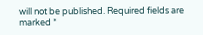will not be published. Required fields are marked *